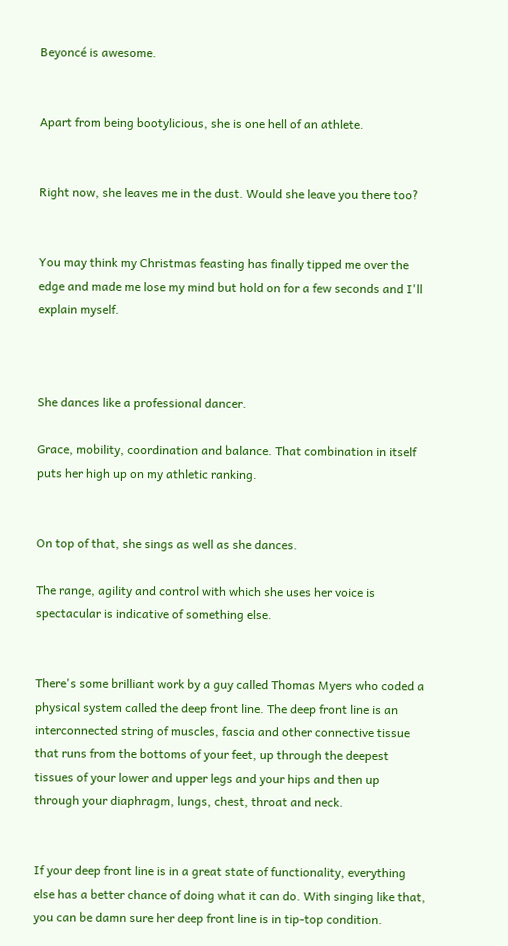Beyoncé is awesome.


Apart from being bootylicious, she is one hell of an athlete.


Right now, she leaves me in the dust. Would she leave you there too?


You may think my Christmas feasting has finally tipped me over the edge and made me lose my mind but hold on for a few seconds and I'll explain myself.



She dances like a professional dancer.

Grace, mobility, coordination and balance. That combination in itself puts her high up on my athletic ranking.


On top of that, she sings as well as she dances.

The range, agility and control with which she uses her voice is spectacular is indicative of something else.


There's some brilliant work by a guy called Thomas Myers who coded a physical system called the deep front line. The deep front line is an interconnected string of muscles, fascia and other connective tissue that runs from the bottoms of your feet, up through the deepest tissues of your lower and upper legs and your hips and then up through your diaphragm, lungs, chest, throat and neck.


If your deep front line is in a great state of functionality, everything else has a better chance of doing what it can do. With singing like that, you can be damn sure her deep front line is in tip-top condition.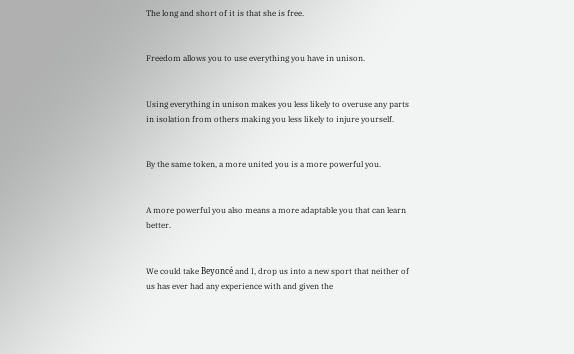The long and short of it is that she is free.


Freedom allows you to use everything you have in unison.


Using everything in unison makes you less likely to overuse any parts in isolation from others making you less likely to injure yourself.


By the same token, a more united you is a more powerful you.


A more powerful you also means a more adaptable you that can learn better.


We could take Beyoncé and I, drop us into a new sport that neither of us has ever had any experience with and given the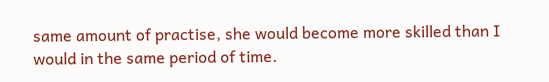same amount of practise, she would become more skilled than I would in the same period of time.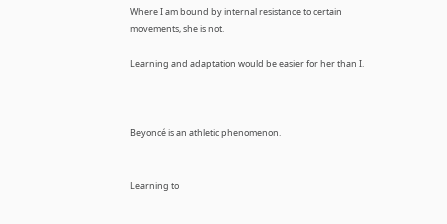Where I am bound by internal resistance to certain movements, she is not.

Learning and adaptation would be easier for her than I.



Beyoncé is an athletic phenomenon.


Learning to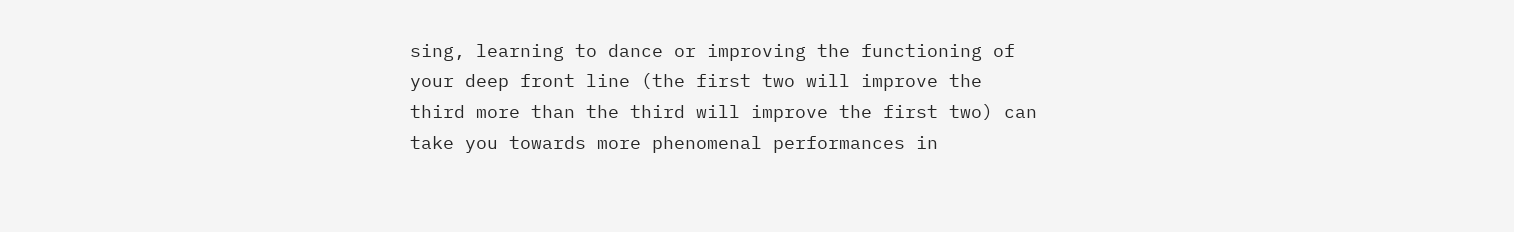sing, learning to dance or improving the functioning of your deep front line (the first two will improve the third more than the third will improve the first two) can take you towards more phenomenal performances in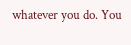whatever you do. You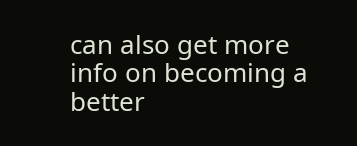can also get more info on becoming a better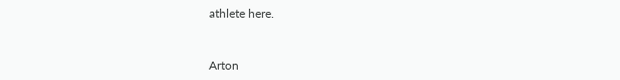athlete here.



Arton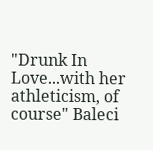"Drunk In Love...with her athleticism, of course" Baleci